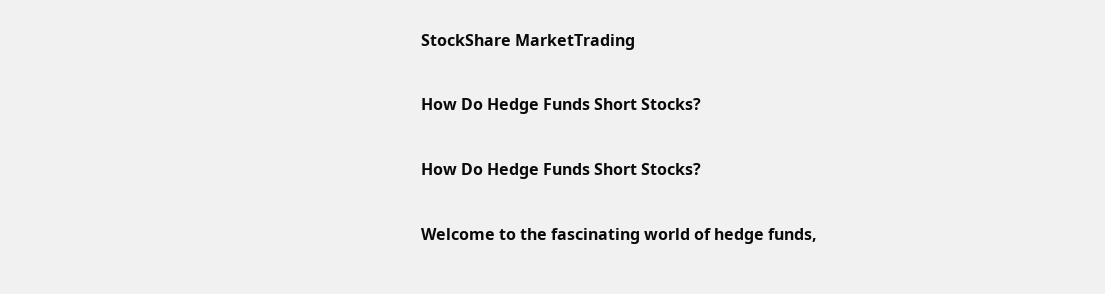StockShare MarketTrading

How Do Hedge Funds Short Stocks?

How Do Hedge Funds Short Stocks?

Welcome to the fascinating world of hedge funds,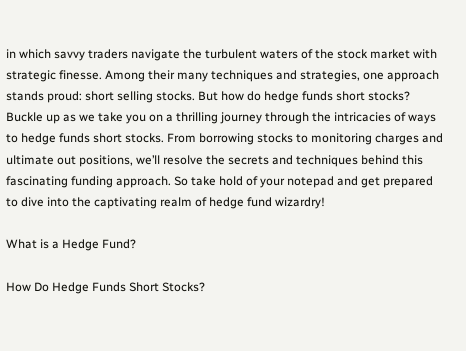in which savvy traders navigate the turbulent waters of the stock market with strategic finesse. Among their many techniques and strategies, one approach stands proud: short selling stocks. But how do hedge funds short stocks? Buckle up as we take you on a thrilling journey through the intricacies of ways to hedge funds short stocks. From borrowing stocks to monitoring charges and ultimate out positions, we’ll resolve the secrets and techniques behind this fascinating funding approach. So take hold of your notepad and get prepared to dive into the captivating realm of hedge fund wizardry!

What is a Hedge Fund?

How Do Hedge Funds Short Stocks?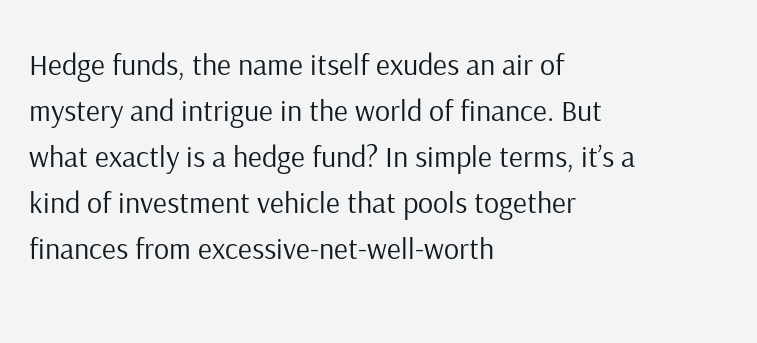Hedge funds, the name itself exudes an air of mystery and intrigue in the world of finance. But what exactly is a hedge fund? In simple terms, it’s a kind of investment vehicle that pools together finances from excessive-net-well-worth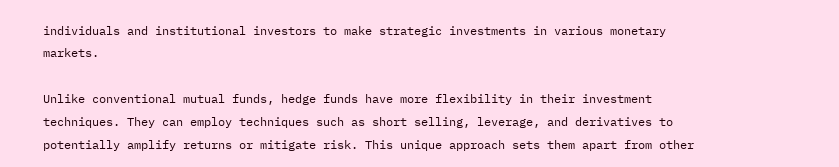individuals and institutional investors to make strategic investments in various monetary markets.

Unlike conventional mutual funds, hedge funds have more flexibility in their investment techniques. They can employ techniques such as short selling, leverage, and derivatives to potentially amplify returns or mitigate risk. This unique approach sets them apart from other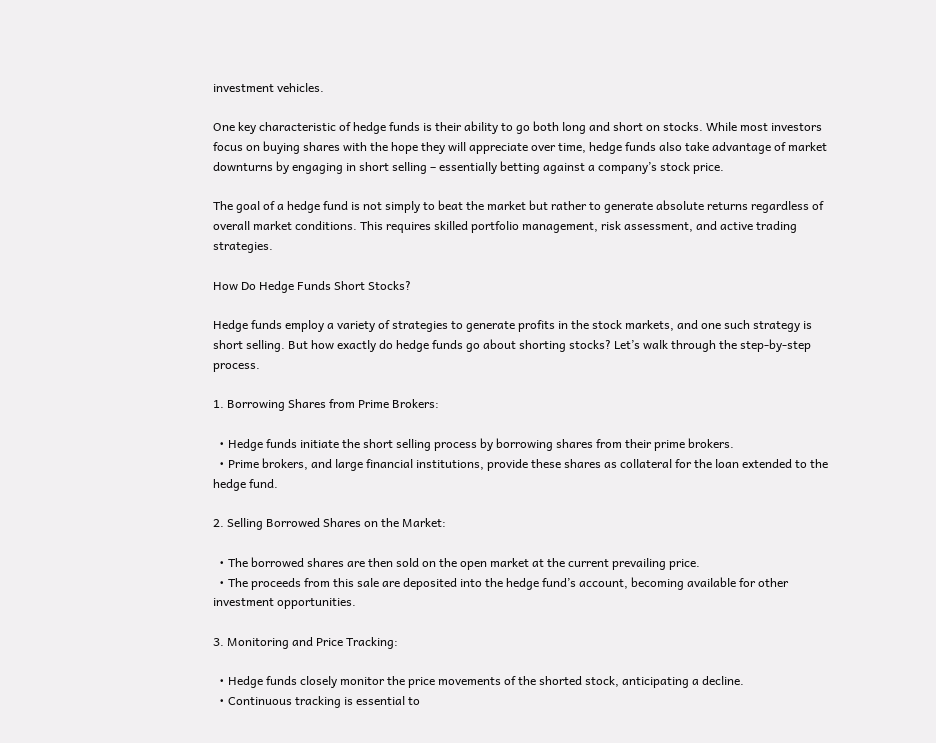investment vehicles.

One key characteristic of hedge funds is their ability to go both long and short on stocks. While most investors focus on buying shares with the hope they will appreciate over time, hedge funds also take advantage of market downturns by engaging in short selling – essentially betting against a company’s stock price.

The goal of a hedge fund is not simply to beat the market but rather to generate absolute returns regardless of overall market conditions. This requires skilled portfolio management, risk assessment, and active trading strategies.

How Do Hedge Funds Short Stocks?

Hedge funds employ a variety of strategies to generate profits in the stock markets, and one such strategy is short selling. But how exactly do hedge funds go about shorting stocks? Let’s walk through the step-by-step process.

1. Borrowing Shares from Prime Brokers:

  • Hedge funds initiate the short selling process by borrowing shares from their prime brokers.
  • Prime brokers, and large financial institutions, provide these shares as collateral for the loan extended to the hedge fund.

2. Selling Borrowed Shares on the Market:

  • The borrowed shares are then sold on the open market at the current prevailing price.
  • The proceeds from this sale are deposited into the hedge fund’s account, becoming available for other investment opportunities.

3. Monitoring and Price Tracking:

  • Hedge funds closely monitor the price movements of the shorted stock, anticipating a decline.
  • Continuous tracking is essential to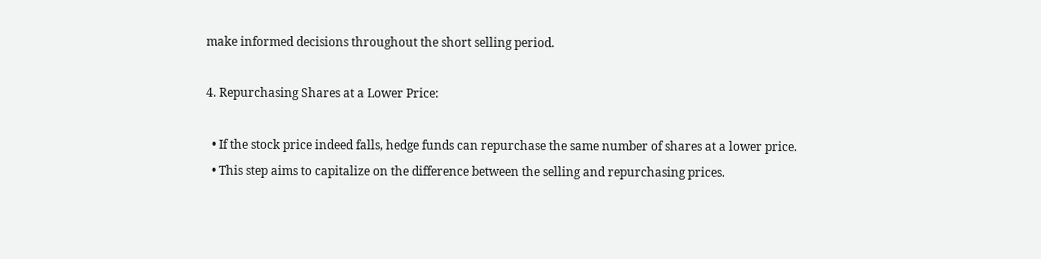make informed decisions throughout the short selling period.

4. Repurchasing Shares at a Lower Price:

  • If the stock price indeed falls, hedge funds can repurchase the same number of shares at a lower price.
  • This step aims to capitalize on the difference between the selling and repurchasing prices.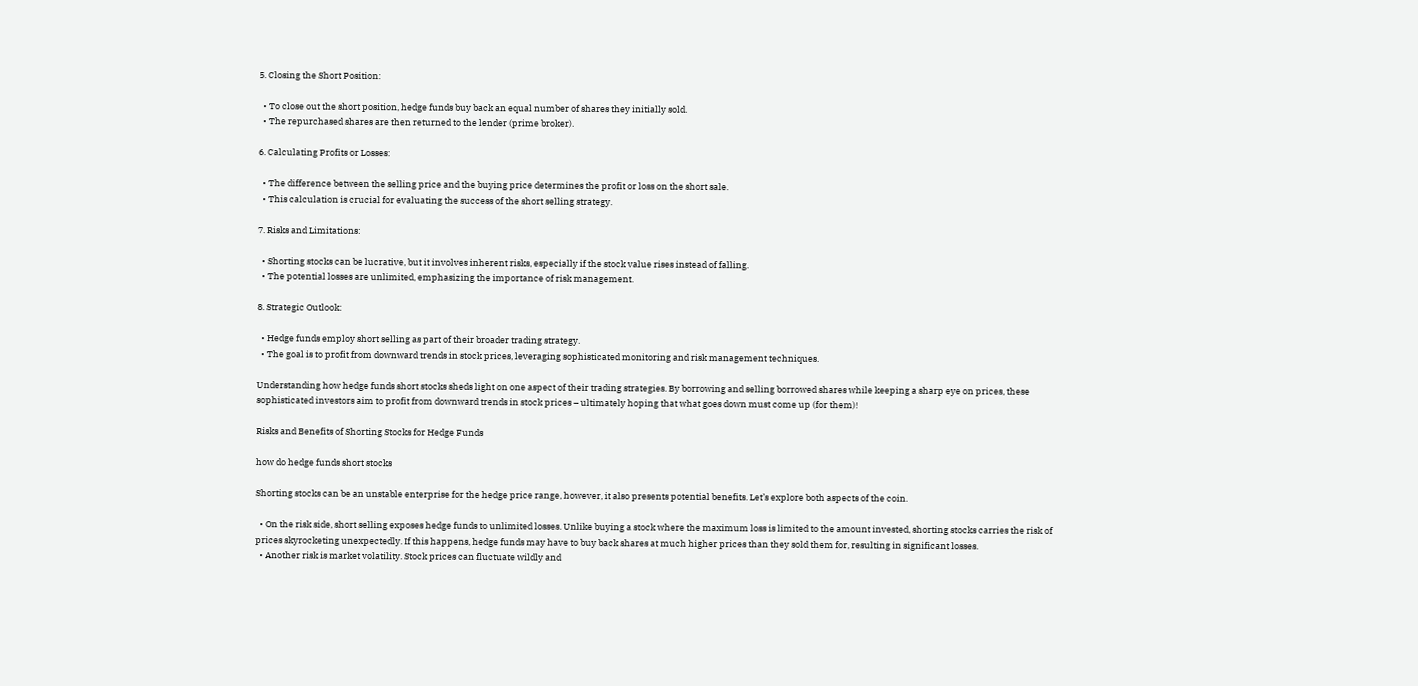5. Closing the Short Position:

  • To close out the short position, hedge funds buy back an equal number of shares they initially sold.
  • The repurchased shares are then returned to the lender (prime broker).

6. Calculating Profits or Losses:

  • The difference between the selling price and the buying price determines the profit or loss on the short sale.
  • This calculation is crucial for evaluating the success of the short selling strategy.

7. Risks and Limitations:

  • Shorting stocks can be lucrative, but it involves inherent risks, especially if the stock value rises instead of falling.
  • The potential losses are unlimited, emphasizing the importance of risk management.

8. Strategic Outlook:

  • Hedge funds employ short selling as part of their broader trading strategy.
  • The goal is to profit from downward trends in stock prices, leveraging sophisticated monitoring and risk management techniques.

Understanding how hedge funds short stocks sheds light on one aspect of their trading strategies. By borrowing and selling borrowed shares while keeping a sharp eye on prices, these sophisticated investors aim to profit from downward trends in stock prices – ultimately hoping that what goes down must come up (for them)!

Risks and Benefits of Shorting Stocks for Hedge Funds

how do hedge funds short stocks

Shorting stocks can be an unstable enterprise for the hedge price range, however, it also presents potential benefits. Let’s explore both aspects of the coin.

  • On the risk side, short selling exposes hedge funds to unlimited losses. Unlike buying a stock where the maximum loss is limited to the amount invested, shorting stocks carries the risk of prices skyrocketing unexpectedly. If this happens, hedge funds may have to buy back shares at much higher prices than they sold them for, resulting in significant losses.
  • Another risk is market volatility. Stock prices can fluctuate wildly and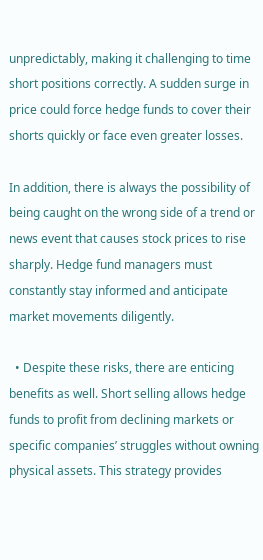unpredictably, making it challenging to time short positions correctly. A sudden surge in price could force hedge funds to cover their shorts quickly or face even greater losses.

In addition, there is always the possibility of being caught on the wrong side of a trend or news event that causes stock prices to rise sharply. Hedge fund managers must constantly stay informed and anticipate market movements diligently.

  • Despite these risks, there are enticing benefits as well. Short selling allows hedge funds to profit from declining markets or specific companies’ struggles without owning physical assets. This strategy provides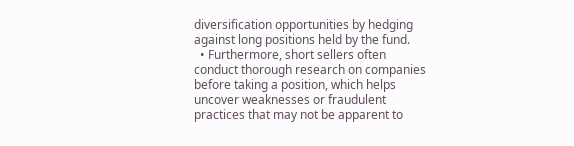diversification opportunities by hedging against long positions held by the fund.
  • Furthermore, short sellers often conduct thorough research on companies before taking a position, which helps uncover weaknesses or fraudulent practices that may not be apparent to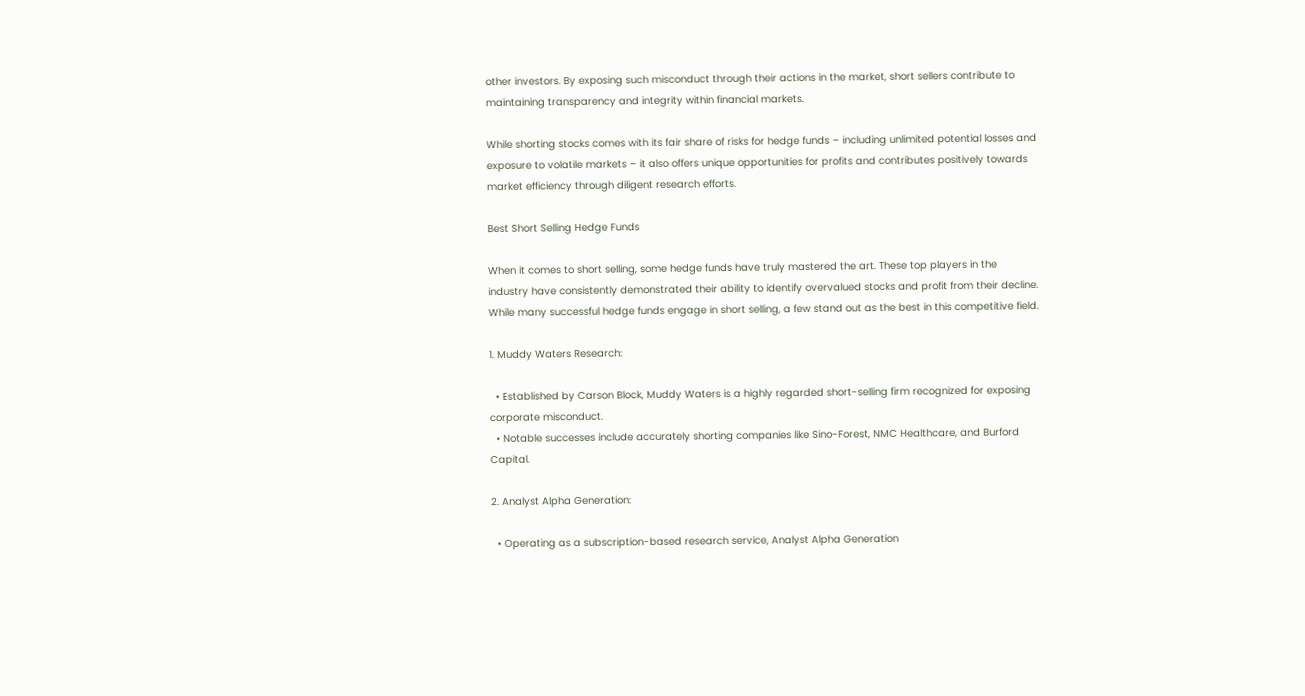other investors. By exposing such misconduct through their actions in the market, short sellers contribute to maintaining transparency and integrity within financial markets.

While shorting stocks comes with its fair share of risks for hedge funds – including unlimited potential losses and exposure to volatile markets – it also offers unique opportunities for profits and contributes positively towards market efficiency through diligent research efforts.

Best Short Selling Hedge Funds

When it comes to short selling, some hedge funds have truly mastered the art. These top players in the industry have consistently demonstrated their ability to identify overvalued stocks and profit from their decline. While many successful hedge funds engage in short selling, a few stand out as the best in this competitive field.

1. Muddy Waters Research:

  • Established by Carson Block, Muddy Waters is a highly regarded short-selling firm recognized for exposing corporate misconduct.
  • Notable successes include accurately shorting companies like Sino-Forest, NMC Healthcare, and Burford Capital.

2. Analyst Alpha Generation:

  • Operating as a subscription-based research service, Analyst Alpha Generation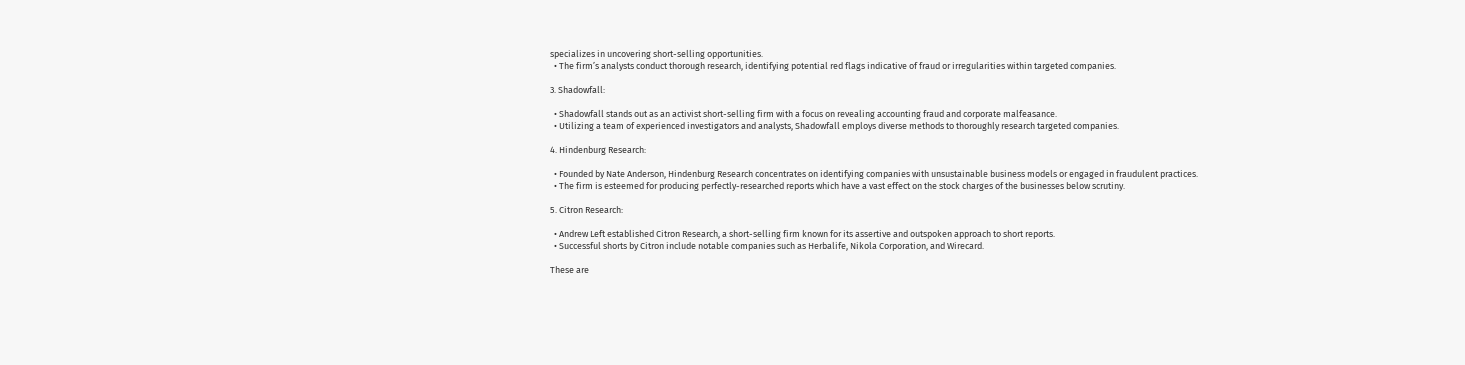specializes in uncovering short-selling opportunities.
  • The firm’s analysts conduct thorough research, identifying potential red flags indicative of fraud or irregularities within targeted companies.

3. Shadowfall:

  • Shadowfall stands out as an activist short-selling firm with a focus on revealing accounting fraud and corporate malfeasance.
  • Utilizing a team of experienced investigators and analysts, Shadowfall employs diverse methods to thoroughly research targeted companies.

4. Hindenburg Research:

  • Founded by Nate Anderson, Hindenburg Research concentrates on identifying companies with unsustainable business models or engaged in fraudulent practices.
  • The firm is esteemed for producing perfectly-researched reports which have a vast effect on the stock charges of the businesses below scrutiny.

5. Citron Research:

  • Andrew Left established Citron Research, a short-selling firm known for its assertive and outspoken approach to short reports.
  • Successful shorts by Citron include notable companies such as Herbalife, Nikola Corporation, and Wirecard.

These are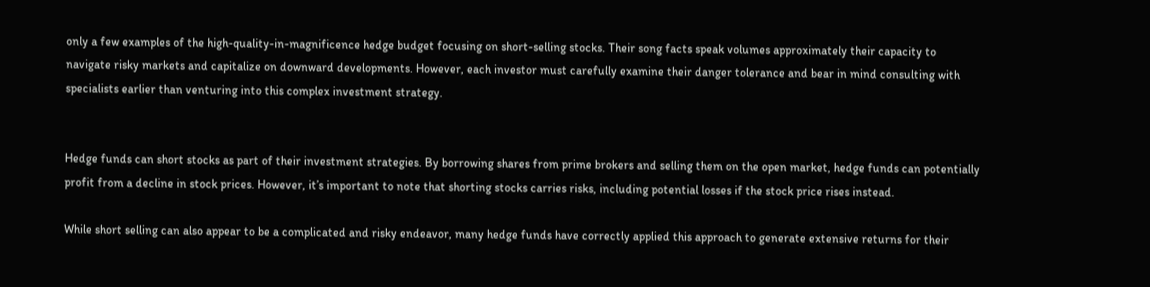only a few examples of the high-quality-in-magnificence hedge budget focusing on short-selling stocks. Their song facts speak volumes approximately their capacity to navigate risky markets and capitalize on downward developments. However, each investor must carefully examine their danger tolerance and bear in mind consulting with specialists earlier than venturing into this complex investment strategy.


Hedge funds can short stocks as part of their investment strategies. By borrowing shares from prime brokers and selling them on the open market, hedge funds can potentially profit from a decline in stock prices. However, it’s important to note that shorting stocks carries risks, including potential losses if the stock price rises instead.

While short selling can also appear to be a complicated and risky endeavor, many hedge funds have correctly applied this approach to generate extensive returns for their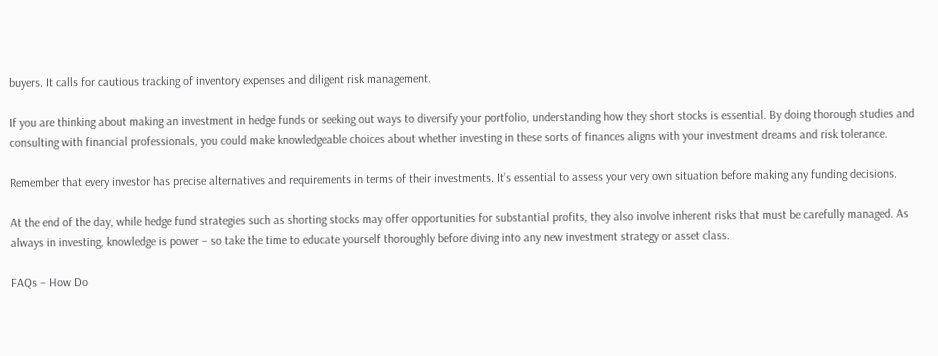buyers. It calls for cautious tracking of inventory expenses and diligent risk management.

If you are thinking about making an investment in hedge funds or seeking out ways to diversify your portfolio, understanding how they short stocks is essential. By doing thorough studies and consulting with financial professionals, you could make knowledgeable choices about whether investing in these sorts of finances aligns with your investment dreams and risk tolerance.

Remember that every investor has precise alternatives and requirements in terms of their investments. It’s essential to assess your very own situation before making any funding decisions.

At the end of the day, while hedge fund strategies such as shorting stocks may offer opportunities for substantial profits, they also involve inherent risks that must be carefully managed. As always in investing, knowledge is power – so take the time to educate yourself thoroughly before diving into any new investment strategy or asset class.

FAQs – How Do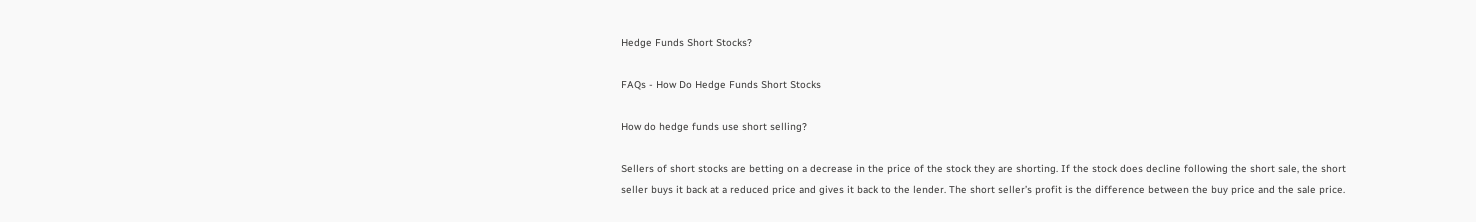Hedge Funds Short Stocks?

FAQs - How Do Hedge Funds Short Stocks

How do hedge funds use short selling?

Sellers of short stocks are betting on a decrease in the price of the stock they are shorting. If the stock does decline following the short sale, the short seller buys it back at a reduced price and gives it back to the lender. The short seller’s profit is the difference between the buy price and the sale price.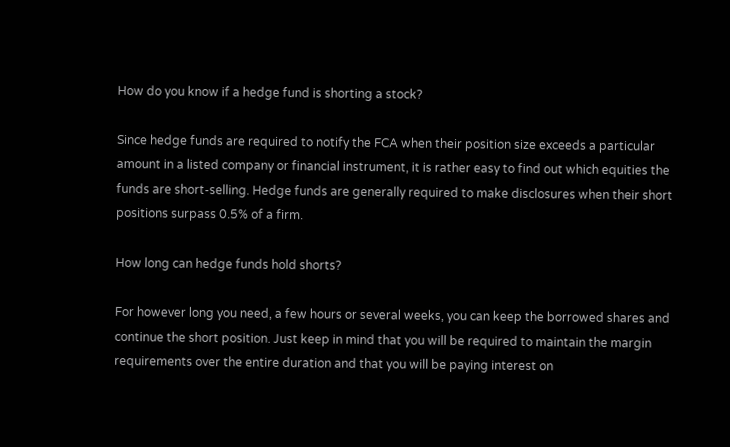How do you know if a hedge fund is shorting a stock?

Since hedge funds are required to notify the FCA when their position size exceeds a particular amount in a listed company or financial instrument, it is rather easy to find out which equities the funds are short-selling. Hedge funds are generally required to make disclosures when their short positions surpass 0.5% of a firm.

How long can hedge funds hold shorts?

For however long you need, a few hours or several weeks, you can keep the borrowed shares and continue the short position. Just keep in mind that you will be required to maintain the margin requirements over the entire duration and that you will be paying interest on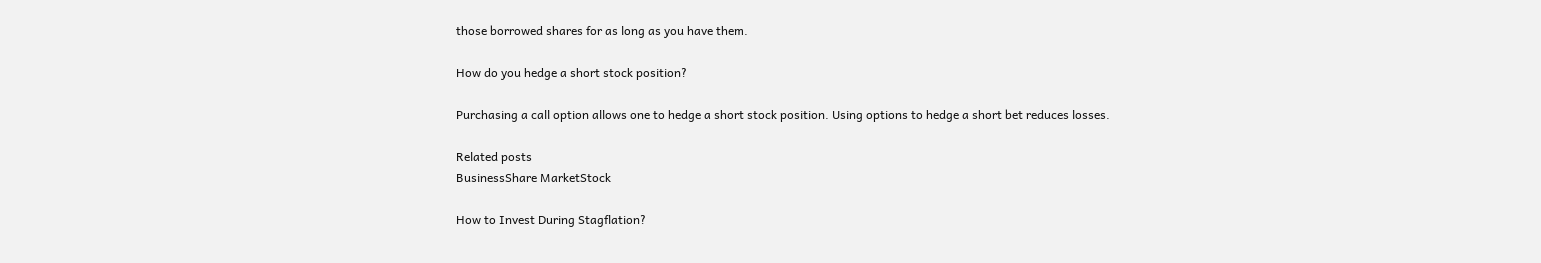those borrowed shares for as long as you have them.

How do you hedge a short stock position?

Purchasing a call option allows one to hedge a short stock position. Using options to hedge a short bet reduces losses.

Related posts
BusinessShare MarketStock

How to Invest During Stagflation?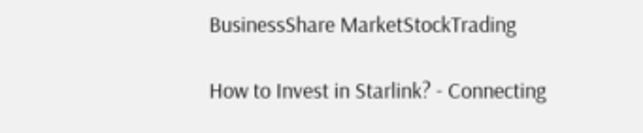BusinessShare MarketStockTrading

How to Invest in Starlink? - Connecting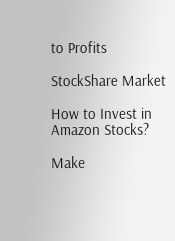to Profits

StockShare Market

How to Invest in Amazon Stocks?

Make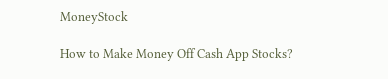MoneyStock

How to Make Money Off Cash App Stocks?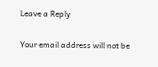Leave a Reply

Your email address will not be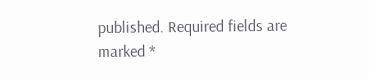published. Required fields are marked *